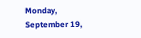Monday, September 19,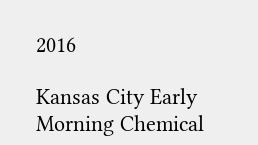2016

Kansas City Early Morning Chemical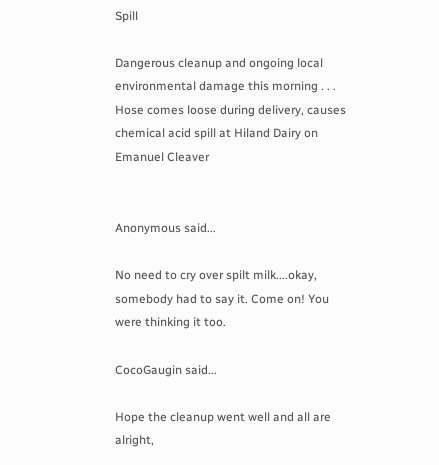Spill

Dangerous cleanup and ongoing local environmental damage this morning . . . Hose comes loose during delivery, causes chemical acid spill at Hiland Dairy on Emanuel Cleaver


Anonymous said...

No need to cry over spilt milk....okay, somebody had to say it. Come on! You were thinking it too.

CocoGaugin said...

Hope the cleanup went well and all are alright,